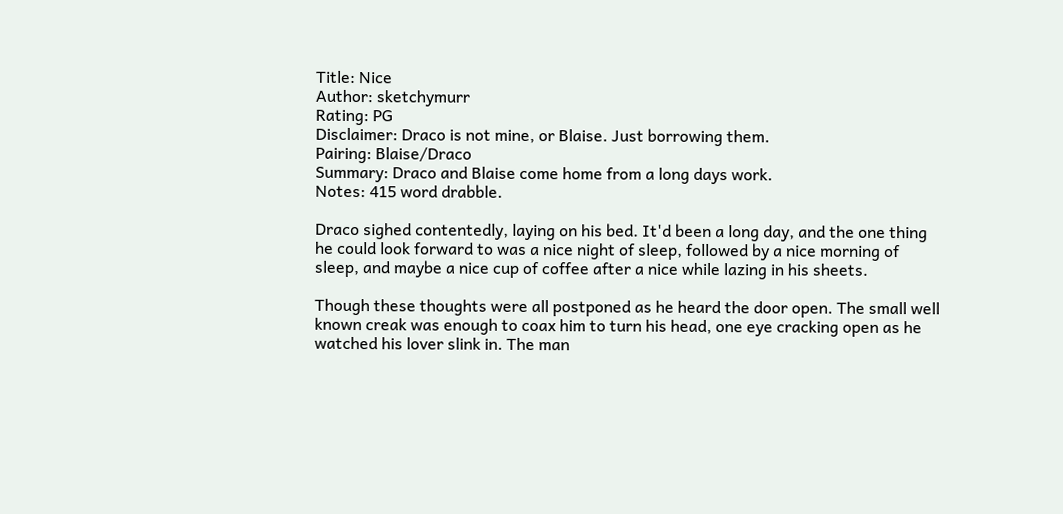Title: Nice
Author: sketchymurr
Rating: PG
Disclaimer: Draco is not mine, or Blaise. Just borrowing them.
Pairing: Blaise/Draco
Summary: Draco and Blaise come home from a long days work.
Notes: 415 word drabble.

Draco sighed contentedly, laying on his bed. It'd been a long day, and the one thing he could look forward to was a nice night of sleep, followed by a nice morning of sleep, and maybe a nice cup of coffee after a nice while lazing in his sheets.

Though these thoughts were all postponed as he heard the door open. The small well known creak was enough to coax him to turn his head, one eye cracking open as he watched his lover slink in. The man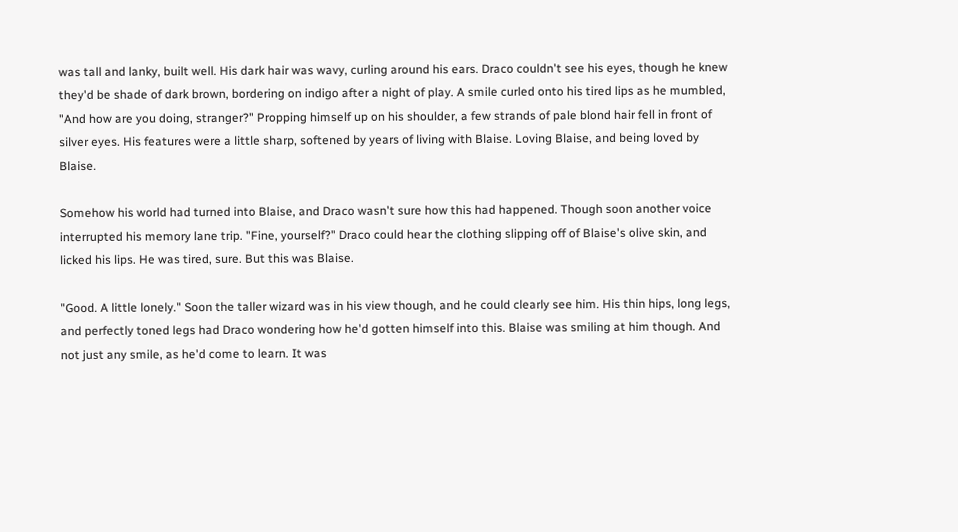was tall and lanky, built well. His dark hair was wavy, curling around his ears. Draco couldn't see his eyes, though he knew they'd be shade of dark brown, bordering on indigo after a night of play. A smile curled onto his tired lips as he mumbled, "And how are you doing, stranger?" Propping himself up on his shoulder, a few strands of pale blond hair fell in front of silver eyes. His features were a little sharp, softened by years of living with Blaise. Loving Blaise, and being loved by Blaise.

Somehow his world had turned into Blaise, and Draco wasn't sure how this had happened. Though soon another voice interrupted his memory lane trip. "Fine, yourself?" Draco could hear the clothing slipping off of Blaise's olive skin, and licked his lips. He was tired, sure. But this was Blaise.

"Good. A little lonely." Soon the taller wizard was in his view though, and he could clearly see him. His thin hips, long legs, and perfectly toned legs had Draco wondering how he'd gotten himself into this. Blaise was smiling at him though. And not just any smile, as he'd come to learn. It was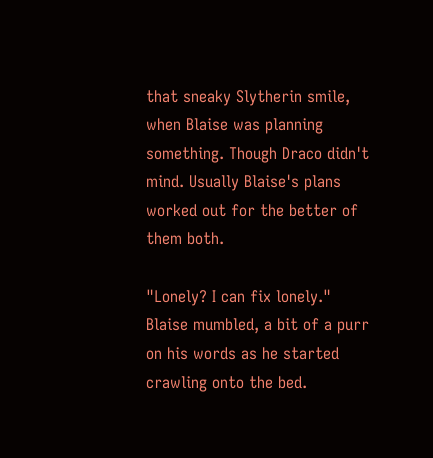that sneaky Slytherin smile, when Blaise was planning something. Though Draco didn't mind. Usually Blaise's plans worked out for the better of them both.

"Lonely? I can fix lonely." Blaise mumbled, a bit of a purr on his words as he started crawling onto the bed.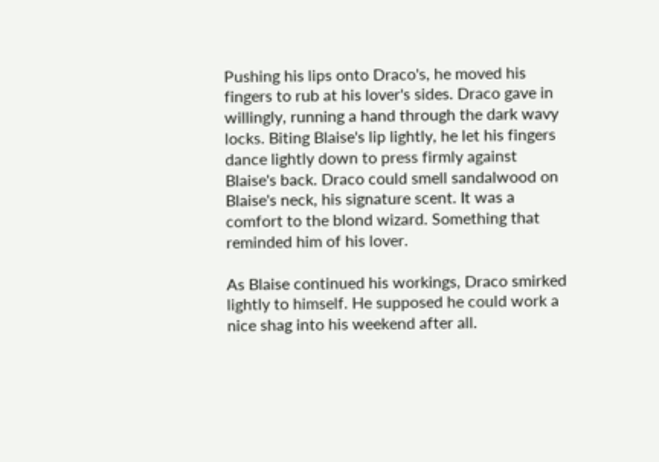Pushing his lips onto Draco's, he moved his fingers to rub at his lover's sides. Draco gave in willingly, running a hand through the dark wavy locks. Biting Blaise's lip lightly, he let his fingers dance lightly down to press firmly against Blaise's back. Draco could smell sandalwood on Blaise's neck, his signature scent. It was a comfort to the blond wizard. Something that reminded him of his lover.

As Blaise continued his workings, Draco smirked lightly to himself. He supposed he could work a nice shag into his weekend after all.